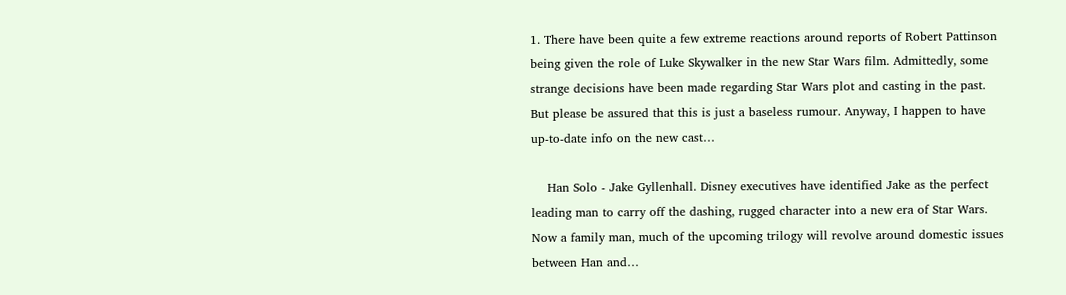1. There have been quite a few extreme reactions around reports of Robert Pattinson being given the role of Luke Skywalker in the new Star Wars film. Admittedly, some strange decisions have been made regarding Star Wars plot and casting in the past. But please be assured that this is just a baseless rumour. Anyway, I happen to have up-to-date info on the new cast…

    Han Solo - Jake Gyllenhall. Disney executives have identified Jake as the perfect leading man to carry off the dashing, rugged character into a new era of Star Wars. Now a family man, much of the upcoming trilogy will revolve around domestic issues between Han and…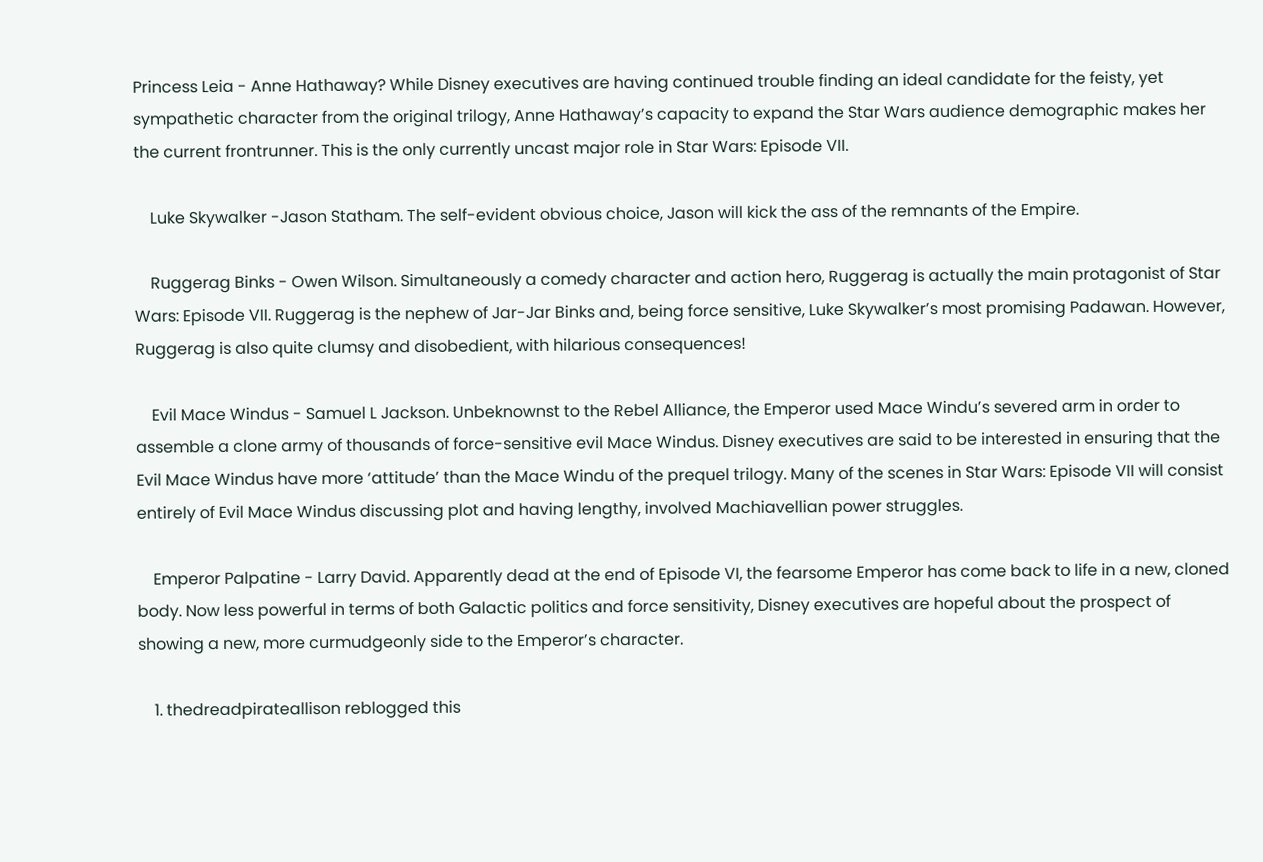Princess Leia - Anne Hathaway? While Disney executives are having continued trouble finding an ideal candidate for the feisty, yet sympathetic character from the original trilogy, Anne Hathaway’s capacity to expand the Star Wars audience demographic makes her the current frontrunner. This is the only currently uncast major role in Star Wars: Episode VII.

    Luke Skywalker -Jason Statham. The self-evident obvious choice, Jason will kick the ass of the remnants of the Empire.

    Ruggerag Binks - Owen Wilson. Simultaneously a comedy character and action hero, Ruggerag is actually the main protagonist of Star Wars: Episode VII. Ruggerag is the nephew of Jar-Jar Binks and, being force sensitive, Luke Skywalker’s most promising Padawan. However, Ruggerag is also quite clumsy and disobedient, with hilarious consequences!

    Evil Mace Windus - Samuel L Jackson. Unbeknownst to the Rebel Alliance, the Emperor used Mace Windu’s severed arm in order to assemble a clone army of thousands of force-sensitive evil Mace Windus. Disney executives are said to be interested in ensuring that the Evil Mace Windus have more ‘attitude’ than the Mace Windu of the prequel trilogy. Many of the scenes in Star Wars: Episode VII will consist entirely of Evil Mace Windus discussing plot and having lengthy, involved Machiavellian power struggles.

    Emperor Palpatine - Larry David. Apparently dead at the end of Episode VI, the fearsome Emperor has come back to life in a new, cloned body. Now less powerful in terms of both Galactic politics and force sensitivity, Disney executives are hopeful about the prospect of showing a new, more curmudgeonly side to the Emperor’s character.

    1. thedreadpirateallison reblogged this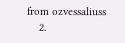from ozvessaliuss
    2.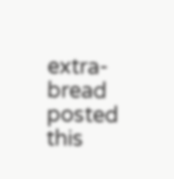extra-bread posted this